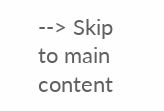--> Skip to main content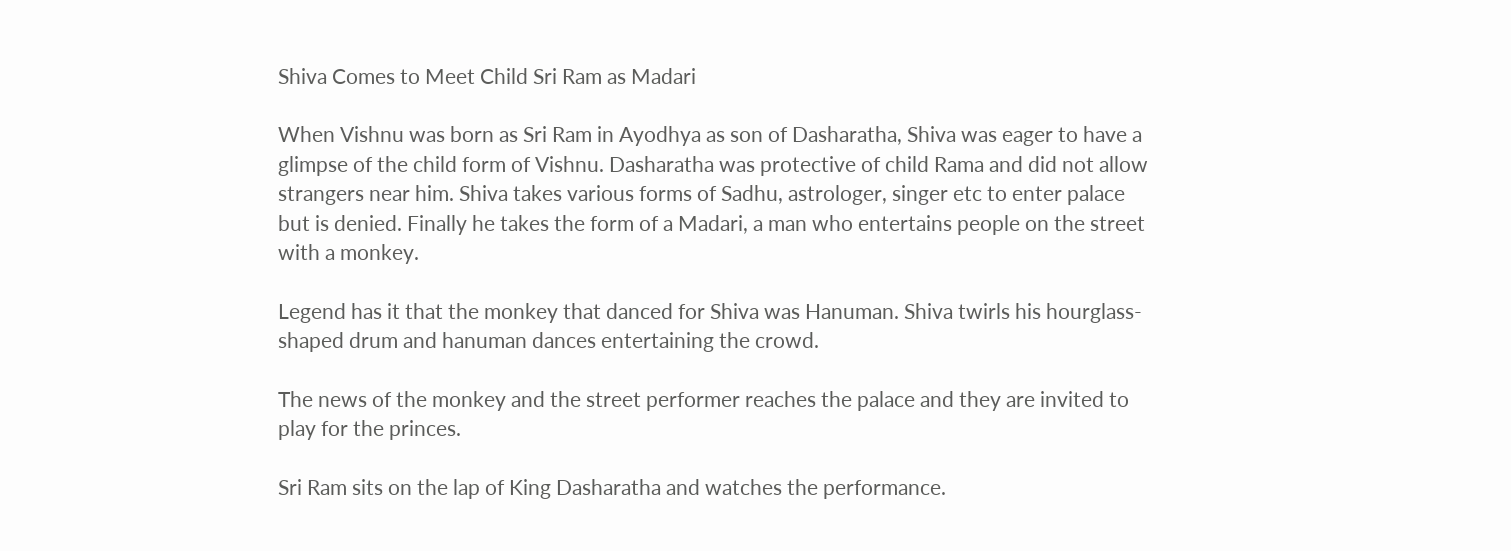Shiva Comes to Meet Child Sri Ram as Madari

When Vishnu was born as Sri Ram in Ayodhya as son of Dasharatha, Shiva was eager to have a glimpse of the child form of Vishnu. Dasharatha was protective of child Rama and did not allow strangers near him. Shiva takes various forms of Sadhu, astrologer, singer etc to enter palace but is denied. Finally he takes the form of a Madari, a man who entertains people on the street with a monkey.

Legend has it that the monkey that danced for Shiva was Hanuman. Shiva twirls his hourglass-shaped drum and hanuman dances entertaining the crowd.

The news of the monkey and the street performer reaches the palace and they are invited to play for the princes.

Sri Ram sits on the lap of King Dasharatha and watches the performance.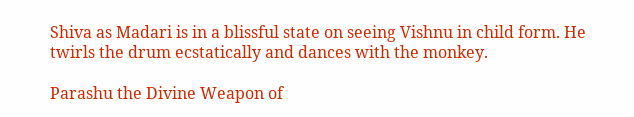Shiva as Madari is in a blissful state on seeing Vishnu in child form. He twirls the drum ecstatically and dances with the monkey.

Parashu the Divine Weapon of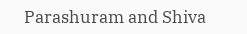Parashuram and Shiva